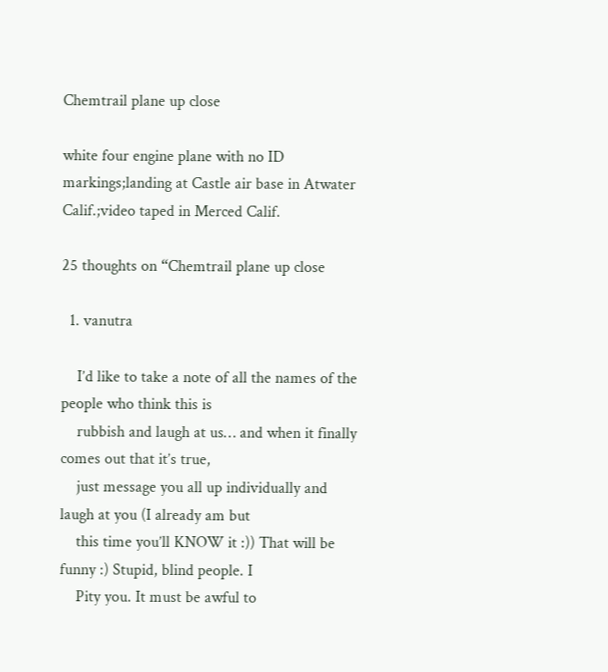Chemtrail plane up close

white four engine plane with no ID markings;landing at Castle air base in Atwater Calif.;video taped in Merced Calif.

25 thoughts on “Chemtrail plane up close

  1. vanutra

    I’d like to take a note of all the names of the people who think this is
    rubbish and laugh at us… and when it finally comes out that it’s true,
    just message you all up individually and laugh at you (I already am but
    this time you’ll KNOW it :)) That will be funny :) Stupid, blind people. I
    Pity you. It must be awful to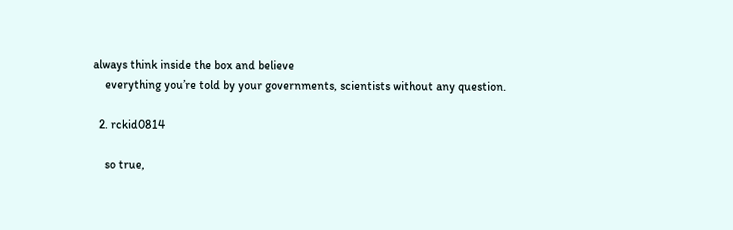always think inside the box and believe
    everything you’re told by your governments, scientists without any question.

  2. rckid0814

    so true,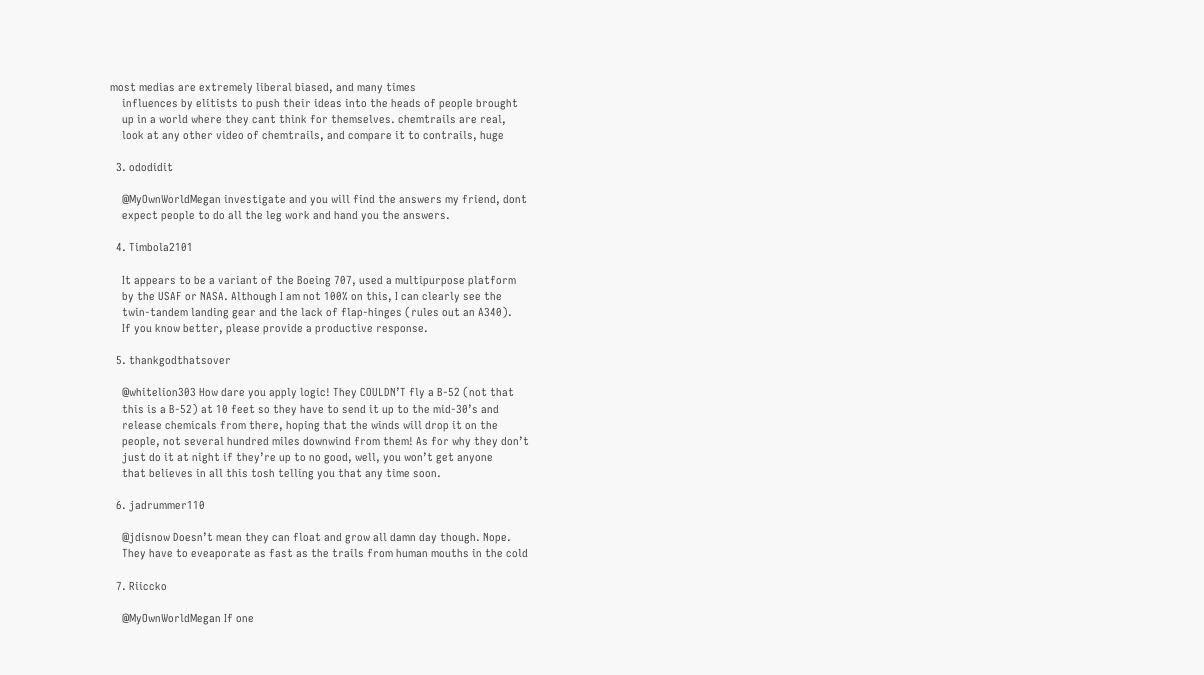most medias are extremely liberal biased, and many times
    influences by elitists to push their ideas into the heads of people brought
    up in a world where they cant think for themselves. chemtrails are real,
    look at any other video of chemtrails, and compare it to contrails, huge

  3. ododidit

    @MyOwnWorldMegan investigate and you will find the answers my friend, dont
    expect people to do all the leg work and hand you the answers.

  4. Timbola2101

    It appears to be a variant of the Boeing 707, used a multipurpose platform
    by the USAF or NASA. Although I am not 100% on this, I can clearly see the
    twin-tandem landing gear and the lack of flap-hinges (rules out an A340).
    If you know better, please provide a productive response.

  5. thankgodthatsover

    @whitelion303 How dare you apply logic! They COULDN’T fly a B-52 (not that
    this is a B-52) at 10 feet so they have to send it up to the mid-30’s and
    release chemicals from there, hoping that the winds will drop it on the
    people, not several hundred miles downwind from them! As for why they don’t
    just do it at night if they’re up to no good, well, you won’t get anyone
    that believes in all this tosh telling you that any time soon.

  6. jadrummer110

    @jdisnow Doesn’t mean they can float and grow all damn day though. Nope.
    They have to eveaporate as fast as the trails from human mouths in the cold

  7. Riiccko

    @MyOwnWorldMegan If one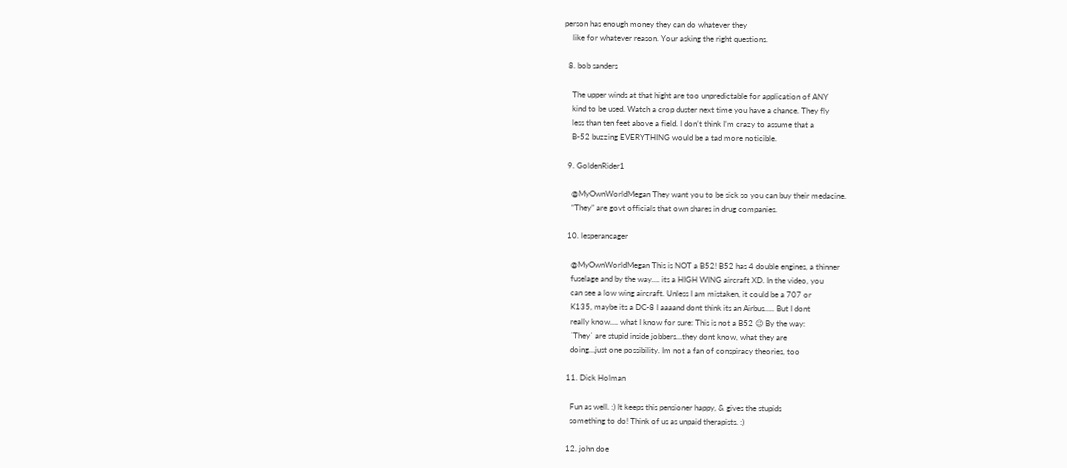person has enough money they can do whatever they
    like for whatever reason. Your asking the right questions.

  8. bob sanders

    The upper winds at that hight are too unpredictable for application of ANY
    kind to be used. Watch a crop duster next time you have a chance. They fly
    less than ten feet above a field. I don’t think I’m crazy to assume that a
    B-52 buzzing EVERYTHING would be a tad more noticible.

  9. GoldenRider1

    @MyOwnWorldMegan They want you to be sick so you can buy their medacine.
    “They” are govt officials that own shares in drug companies.

  10. lesperancager

    @MyOwnWorldMegan This is NOT a B52! B52 has 4 double engines, a thinner
    fuselage and by the way…. its a HIGH WING aircraft XD. In the video, you
    can see a low wing aircraft. Unless I am mistaken, it could be a 707 or
    K135, maybe its a DC-8 I aaaand dont think its an Airbus….. But I dont
    really know…. what I know for sure: This is not a B52 😉 By the way:
    ´They` are stupid inside jobbers…they dont know, what they are
    doing…just one possibility. Im not a fan of conspiracy theories, too

  11. Dick Holman

    Fun as well. :) It keeps this pensioner happy, & gives the stupids
    something to do! Think of us as unpaid therapists. :)

  12. john doe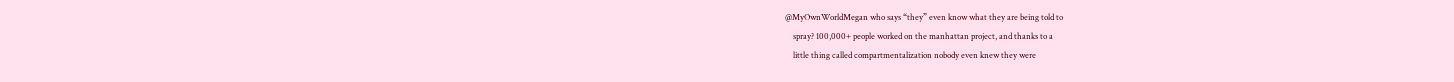@MyOwnWorldMegan who says “they” even know what they are being told to
    spray? 100,000+ people worked on the manhattan project, and thanks to a
    little thing called compartmentalization nobody even knew they were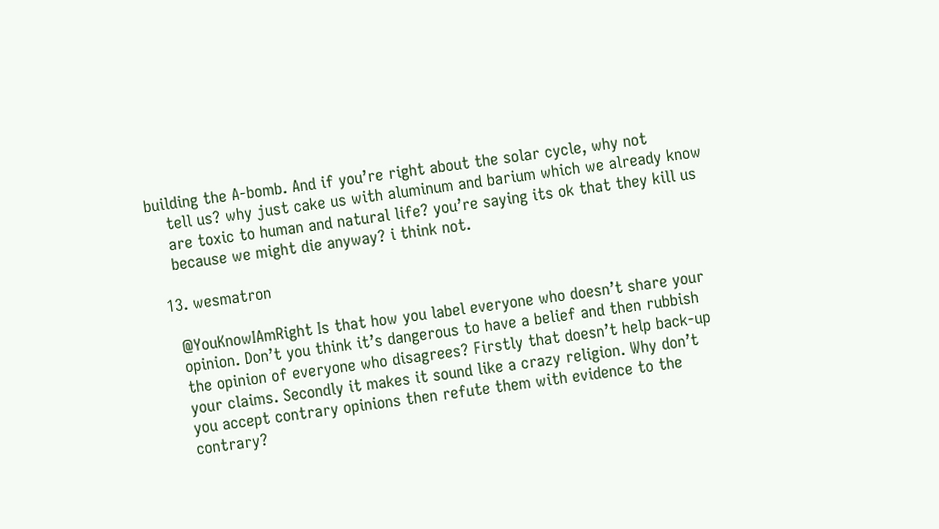building the A-bomb. And if you’re right about the solar cycle, why not
    tell us? why just cake us with aluminum and barium which we already know
    are toxic to human and natural life? you’re saying its ok that they kill us
    because we might die anyway? i think not.

  13. wesmatron

    @YouKnowIAmRight Is that how you label everyone who doesn’t share your
    opinion. Don’t you think it’s dangerous to have a belief and then rubbish
    the opinion of everyone who disagrees? Firstly that doesn’t help back-up
    your claims. Secondly it makes it sound like a crazy religion. Why don’t
    you accept contrary opinions then refute them with evidence to the
    contrary?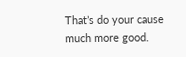That’s do your cause much more good.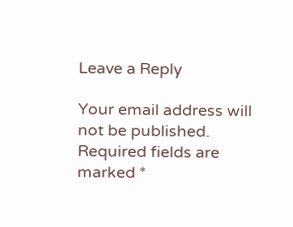Leave a Reply

Your email address will not be published. Required fields are marked *